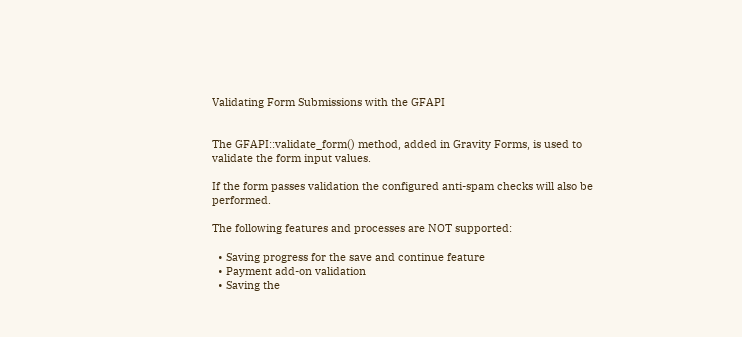Validating Form Submissions with the GFAPI


The GFAPI::validate_form() method, added in Gravity Forms, is used to validate the form input values.

If the form passes validation the configured anti-spam checks will also be performed.

The following features and processes are NOT supported:

  • Saving progress for the save and continue feature
  • Payment add-on validation
  • Saving the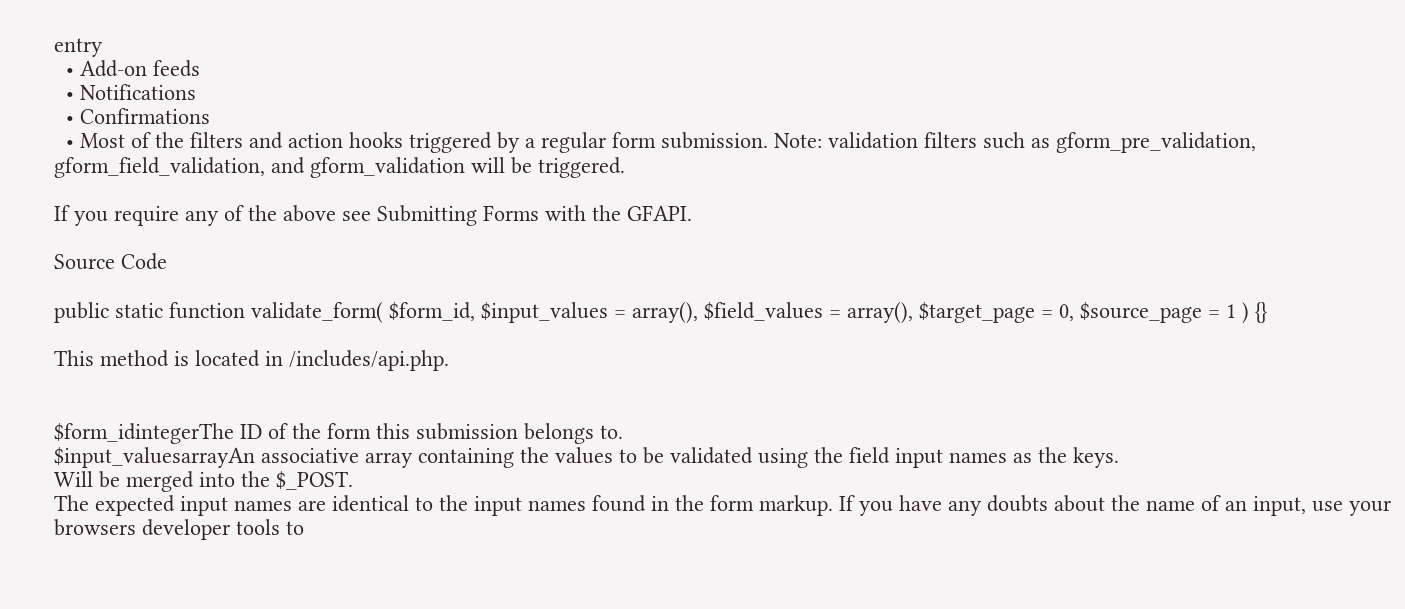entry
  • Add-on feeds
  • Notifications
  • Confirmations
  • Most of the filters and action hooks triggered by a regular form submission. Note: validation filters such as gform_pre_validation, gform_field_validation, and gform_validation will be triggered.

If you require any of the above see Submitting Forms with the GFAPI.

Source Code

public static function validate_form( $form_id, $input_values = array(), $field_values = array(), $target_page = 0, $source_page = 1 ) {}

This method is located in /includes/api.php.


$form_idintegerThe ID of the form this submission belongs to.
$input_valuesarrayAn associative array containing the values to be validated using the field input names as the keys.
Will be merged into the $_POST.
The expected input names are identical to the input names found in the form markup. If you have any doubts about the name of an input, use your browsers developer tools to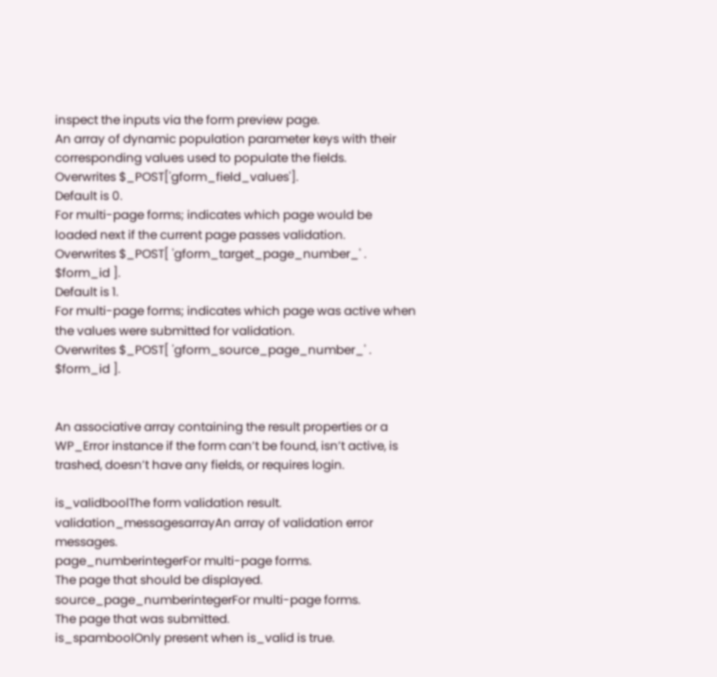inspect the inputs via the form preview page.
An array of dynamic population parameter keys with their corresponding values used to populate the fields.
Overwrites $_POST['gform_field_values'].
Default is 0.
For multi-page forms; indicates which page would be loaded next if the current page passes validation.
Overwrites $_POST[ 'gform_target_page_number_' . $form_id ].
Default is 1.
For multi-page forms; indicates which page was active when the values were submitted for validation.
Overwrites $_POST[ 'gform_source_page_number_' . $form_id ].


An associative array containing the result properties or a WP_Error instance if the form can’t be found, isn’t active, is trashed, doesn’t have any fields, or requires login.

is_validboolThe form validation result.
validation_messagesarrayAn array of validation error messages.
page_numberintegerFor multi-page forms.
The page that should be displayed.
source_page_numberintegerFor multi-page forms.
The page that was submitted.
is_spamboolOnly present when is_valid is true.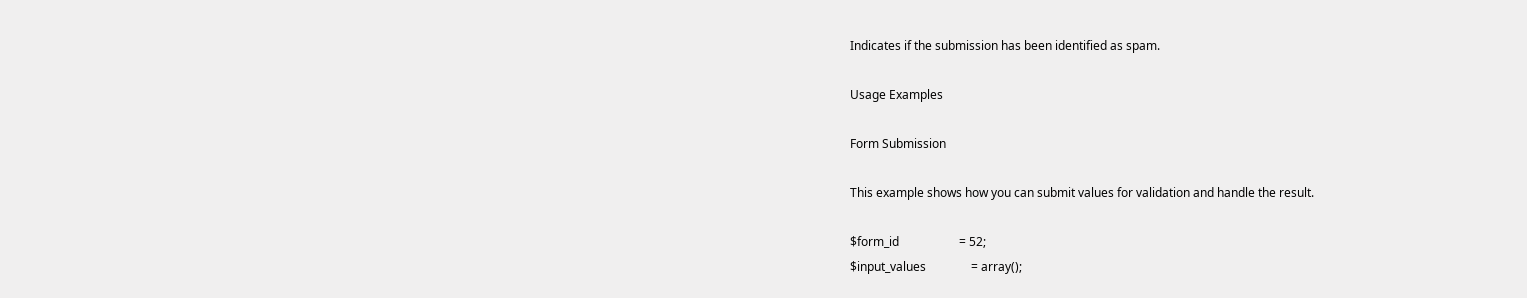Indicates if the submission has been identified as spam.

Usage Examples

Form Submission

This example shows how you can submit values for validation and handle the result.

$form_id                    = 52;
$input_values               = array();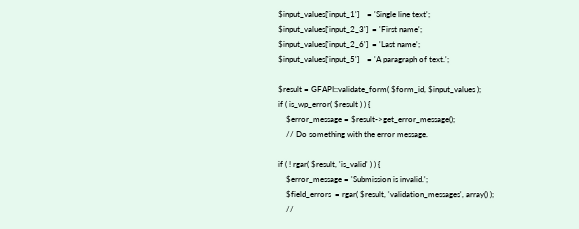$input_values['input_1']    = 'Single line text';
$input_values['input_2_3']  = 'First name';
$input_values['input_2_6']  = 'Last name';
$input_values['input_5']    = 'A paragraph of text.';

$result = GFAPI::validate_form( $form_id, $input_values );
if ( is_wp_error( $result ) ) {
    $error_message = $result->get_error_message();
    // Do something with the error message.

if ( ! rgar( $result, 'is_valid' ) ) {
    $error_message = 'Submission is invalid.';
    $field_errors  = rgar( $result, 'validation_messages', array() );
    //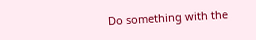Do something with the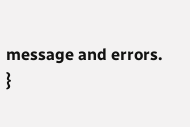message and errors.
}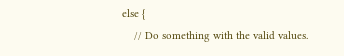else {
    // Do something with the valid values.